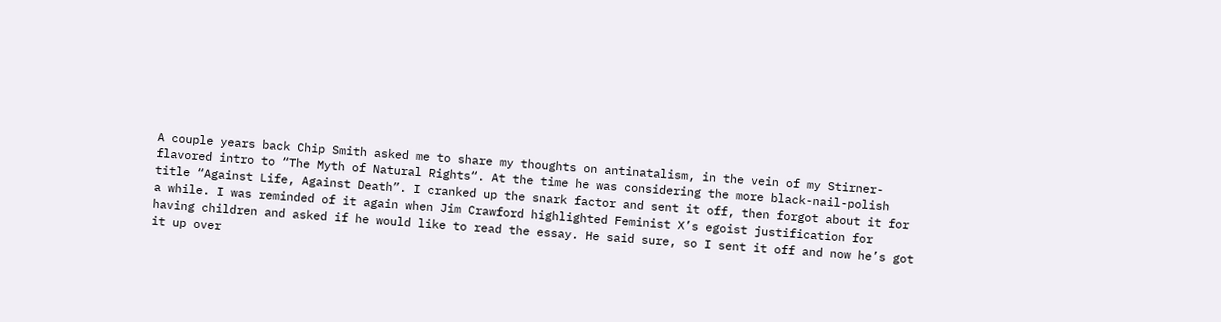A couple years back Chip Smith asked me to share my thoughts on antinatalism, in the vein of my Stirner-flavored intro to “The Myth of Natural Rights“. At the time he was considering the more black-nail-polish title “Against Life, Against Death”. I cranked up the snark factor and sent it off, then forgot about it for a while. I was reminded of it again when Jim Crawford highlighted Feminist X’s egoist justification for having children and asked if he would like to read the essay. He said sure, so I sent it off and now he’s got it up over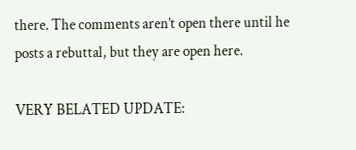there. The comments aren’t open there until he posts a rebuttal, but they are open here.

VERY BELATED UPDATE: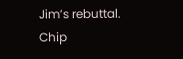Jim’s rebuttal. Chip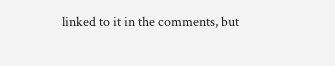linked to it in the comments, but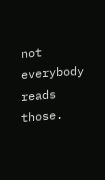not everybody reads those.